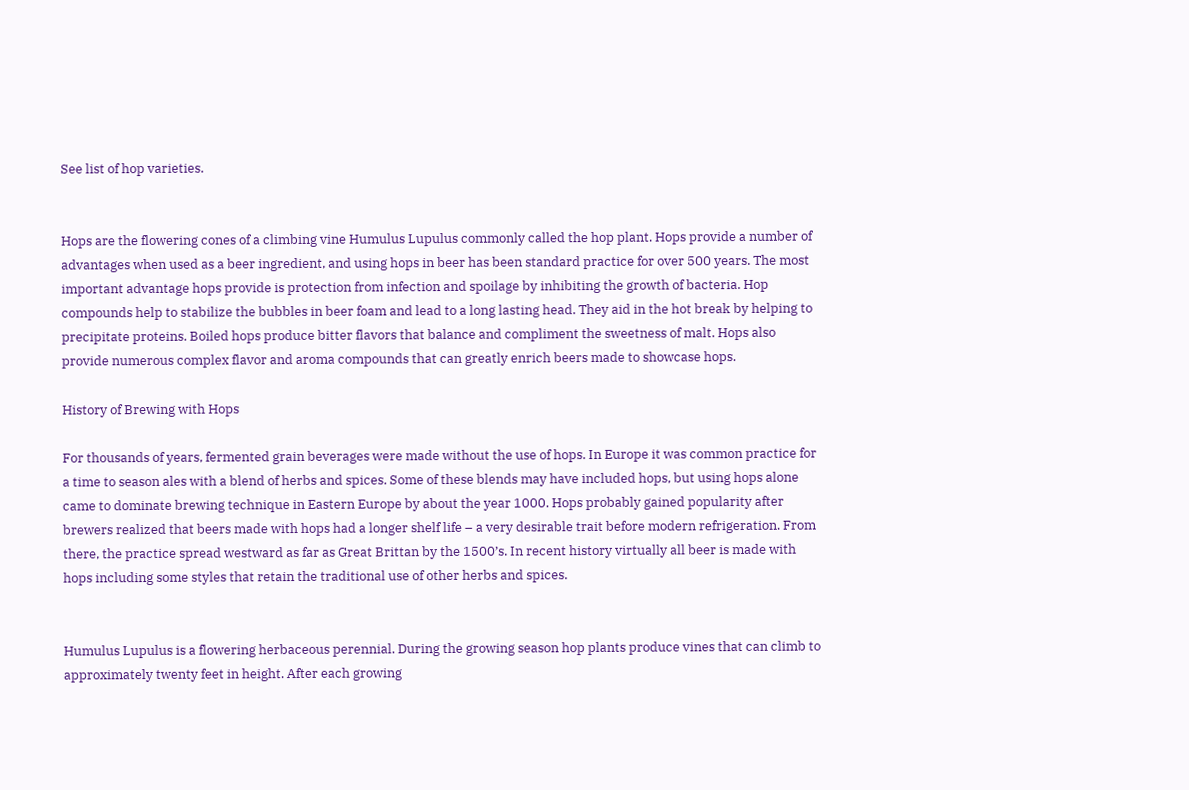See list of hop varieties.


Hops are the flowering cones of a climbing vine Humulus Lupulus commonly called the hop plant. Hops provide a number of advantages when used as a beer ingredient, and using hops in beer has been standard practice for over 500 years. The most important advantage hops provide is protection from infection and spoilage by inhibiting the growth of bacteria. Hop compounds help to stabilize the bubbles in beer foam and lead to a long lasting head. They aid in the hot break by helping to precipitate proteins. Boiled hops produce bitter flavors that balance and compliment the sweetness of malt. Hops also provide numerous complex flavor and aroma compounds that can greatly enrich beers made to showcase hops.

History of Brewing with Hops

For thousands of years, fermented grain beverages were made without the use of hops. In Europe it was common practice for a time to season ales with a blend of herbs and spices. Some of these blends may have included hops, but using hops alone came to dominate brewing technique in Eastern Europe by about the year 1000. Hops probably gained popularity after brewers realized that beers made with hops had a longer shelf life – a very desirable trait before modern refrigeration. From there, the practice spread westward as far as Great Brittan by the 1500’s. In recent history virtually all beer is made with hops including some styles that retain the traditional use of other herbs and spices.


Humulus Lupulus is a flowering herbaceous perennial. During the growing season hop plants produce vines that can climb to approximately twenty feet in height. After each growing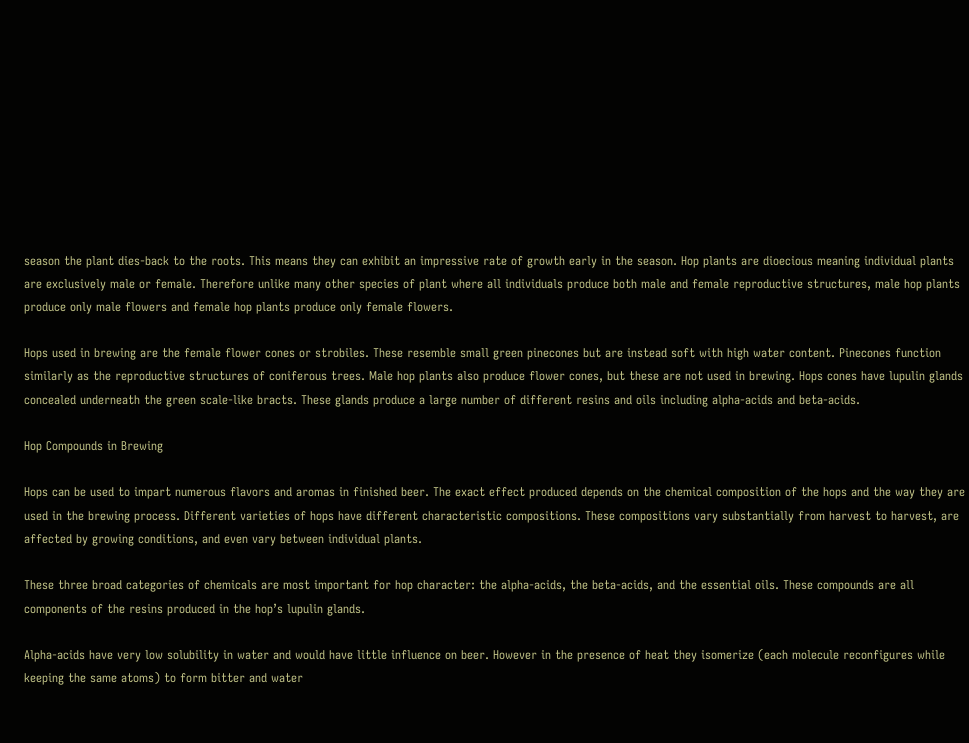season the plant dies-back to the roots. This means they can exhibit an impressive rate of growth early in the season. Hop plants are dioecious meaning individual plants are exclusively male or female. Therefore unlike many other species of plant where all individuals produce both male and female reproductive structures, male hop plants produce only male flowers and female hop plants produce only female flowers.

Hops used in brewing are the female flower cones or strobiles. These resemble small green pinecones but are instead soft with high water content. Pinecones function similarly as the reproductive structures of coniferous trees. Male hop plants also produce flower cones, but these are not used in brewing. Hops cones have lupulin glands concealed underneath the green scale-like bracts. These glands produce a large number of different resins and oils including alpha-acids and beta-acids.

Hop Compounds in Brewing

Hops can be used to impart numerous flavors and aromas in finished beer. The exact effect produced depends on the chemical composition of the hops and the way they are used in the brewing process. Different varieties of hops have different characteristic compositions. These compositions vary substantially from harvest to harvest, are affected by growing conditions, and even vary between individual plants.

These three broad categories of chemicals are most important for hop character: the alpha-acids, the beta-acids, and the essential oils. These compounds are all components of the resins produced in the hop’s lupulin glands.

Alpha-acids have very low solubility in water and would have little influence on beer. However in the presence of heat they isomerize (each molecule reconfigures while keeping the same atoms) to form bitter and water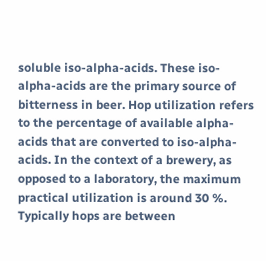soluble iso-alpha-acids. These iso-alpha-acids are the primary source of bitterness in beer. Hop utilization refers to the percentage of available alpha-acids that are converted to iso-alpha-acids. In the context of a brewery, as opposed to a laboratory, the maximum practical utilization is around 30 %. Typically hops are between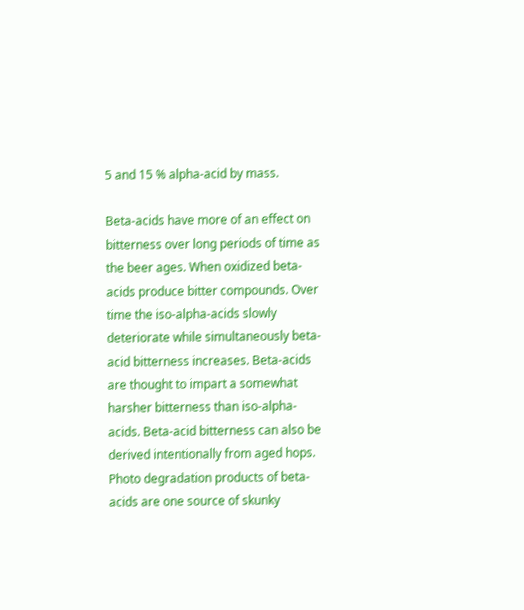5 and 15 % alpha-acid by mass.

Beta-acids have more of an effect on bitterness over long periods of time as the beer ages. When oxidized beta-acids produce bitter compounds. Over time the iso-alpha-acids slowly deteriorate while simultaneously beta-acid bitterness increases. Beta-acids are thought to impart a somewhat harsher bitterness than iso-alpha-acids. Beta-acid bitterness can also be derived intentionally from aged hops. Photo degradation products of beta-acids are one source of skunky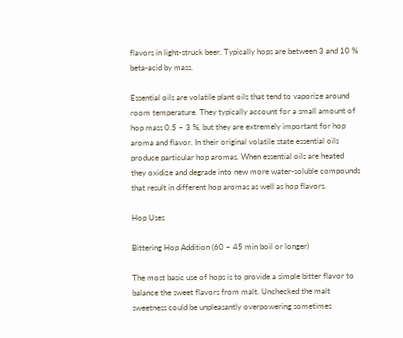flavors in light-struck beer. Typically hops are between 3 and 10 % beta-acid by mass.

Essential oils are volatile plant oils that tend to vaporize around room temperature. They typically account for a small amount of hop mass 0.5 – 3 %, but they are extremely important for hop aroma and flavor. In their original volatile state essential oils produce particular hop aromas. When essential oils are heated they oxidize and degrade into new more water-soluble compounds that result in different hop aromas as well as hop flavors.

Hop Uses

Bittering Hop Addition (60 – 45 min boil or longer)

The most basic use of hops is to provide a simple bitter flavor to balance the sweet flavors from malt. Unchecked the malt sweetness could be unpleasantly overpowering sometimes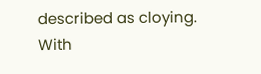described as cloying. With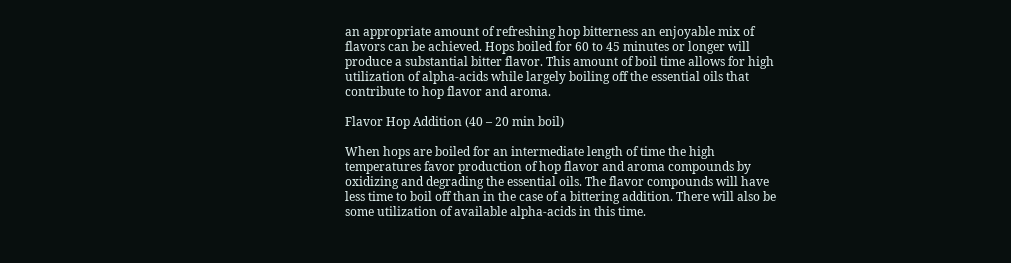an appropriate amount of refreshing hop bitterness an enjoyable mix of flavors can be achieved. Hops boiled for 60 to 45 minutes or longer will produce a substantial bitter flavor. This amount of boil time allows for high utilization of alpha-acids while largely boiling off the essential oils that contribute to hop flavor and aroma.

Flavor Hop Addition (40 – 20 min boil)

When hops are boiled for an intermediate length of time the high temperatures favor production of hop flavor and aroma compounds by oxidizing and degrading the essential oils. The flavor compounds will have less time to boil off than in the case of a bittering addition. There will also be some utilization of available alpha-acids in this time.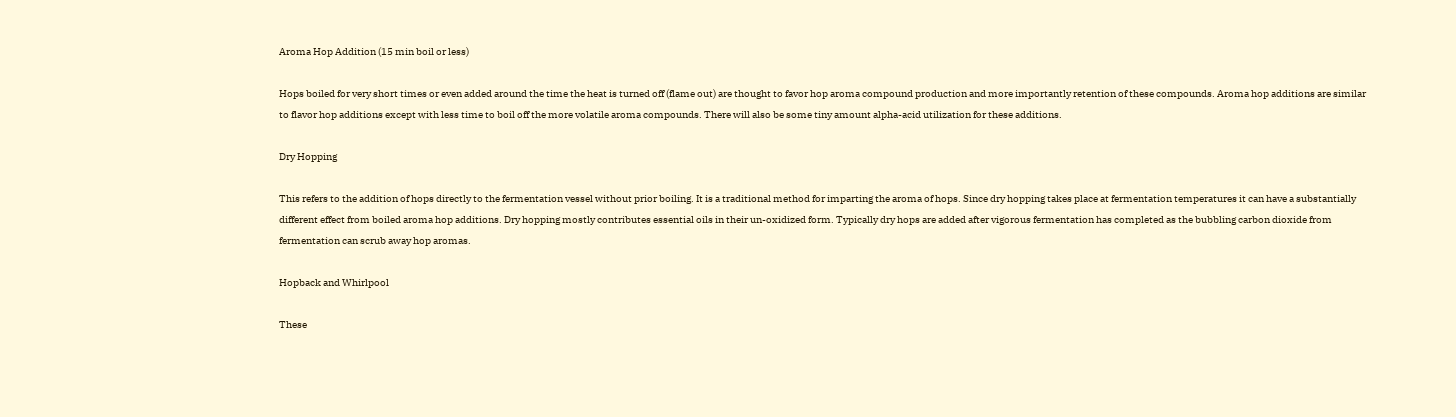Aroma Hop Addition (15 min boil or less)

Hops boiled for very short times or even added around the time the heat is turned off (flame out) are thought to favor hop aroma compound production and more importantly retention of these compounds. Aroma hop additions are similar to flavor hop additions except with less time to boil off the more volatile aroma compounds. There will also be some tiny amount alpha-acid utilization for these additions.

Dry Hopping

This refers to the addition of hops directly to the fermentation vessel without prior boiling. It is a traditional method for imparting the aroma of hops. Since dry hopping takes place at fermentation temperatures it can have a substantially different effect from boiled aroma hop additions. Dry hopping mostly contributes essential oils in their un-oxidized form. Typically dry hops are added after vigorous fermentation has completed as the bubbling carbon dioxide from fermentation can scrub away hop aromas.

Hopback and Whirlpool

These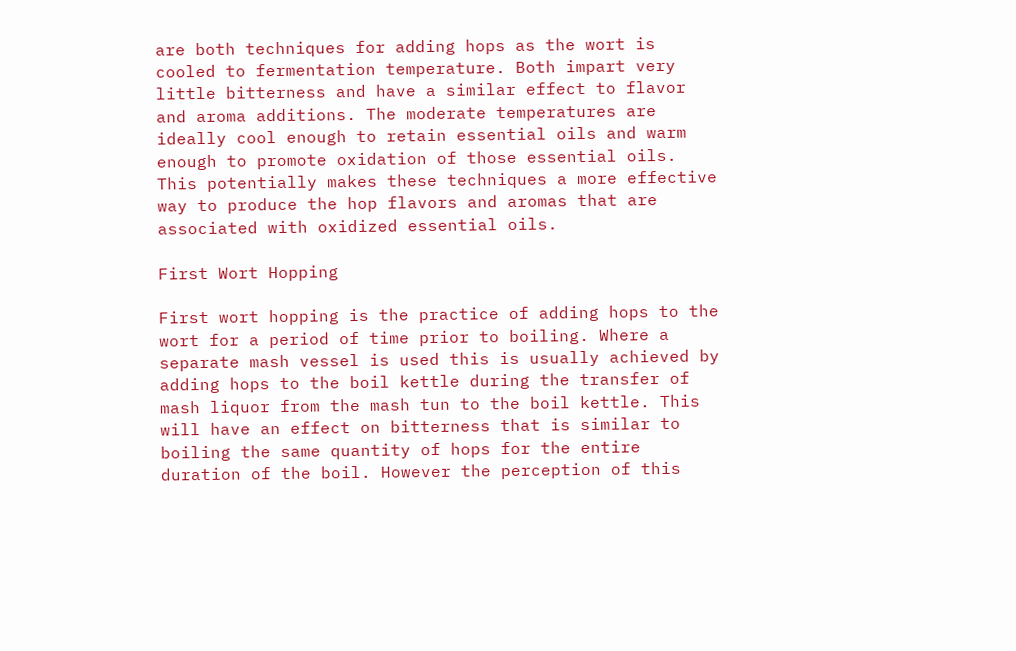are both techniques for adding hops as the wort is cooled to fermentation temperature. Both impart very little bitterness and have a similar effect to flavor and aroma additions. The moderate temperatures are ideally cool enough to retain essential oils and warm enough to promote oxidation of those essential oils. This potentially makes these techniques a more effective way to produce the hop flavors and aromas that are associated with oxidized essential oils.

First Wort Hopping

First wort hopping is the practice of adding hops to the wort for a period of time prior to boiling. Where a separate mash vessel is used this is usually achieved by adding hops to the boil kettle during the transfer of mash liquor from the mash tun to the boil kettle. This will have an effect on bitterness that is similar to boiling the same quantity of hops for the entire duration of the boil. However the perception of this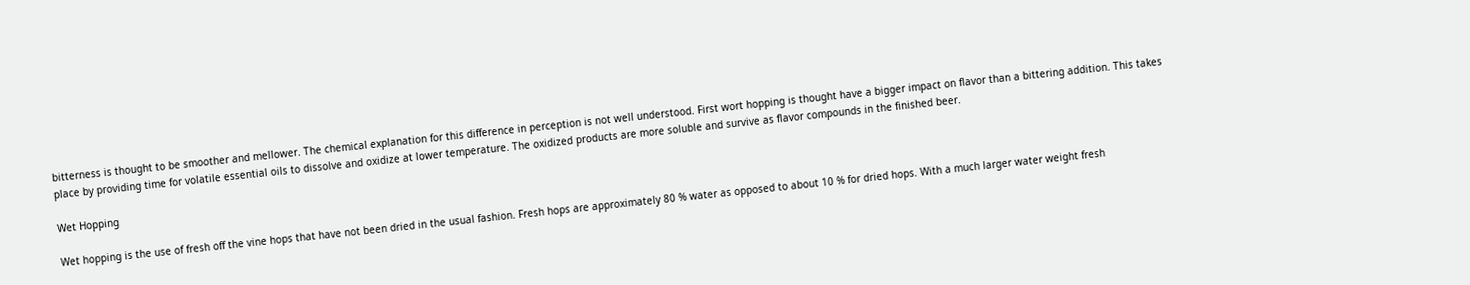bitterness is thought to be smoother and mellower. The chemical explanation for this difference in perception is not well understood. First wort hopping is thought have a bigger impact on flavor than a bittering addition. This takes place by providing time for volatile essential oils to dissolve and oxidize at lower temperature. The oxidized products are more soluble and survive as flavor compounds in the finished beer.

Wet Hopping

Wet hopping is the use of fresh off the vine hops that have not been dried in the usual fashion. Fresh hops are approximately 80 % water as opposed to about 10 % for dried hops. With a much larger water weight fresh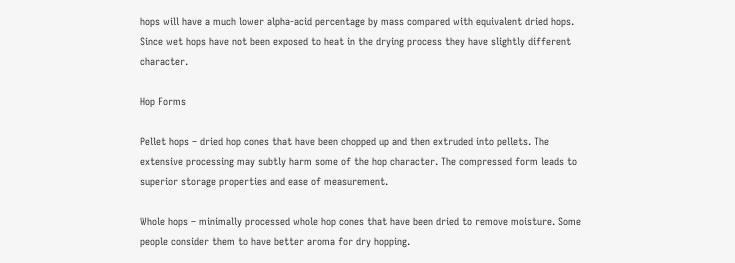hops will have a much lower alpha-acid percentage by mass compared with equivalent dried hops. Since wet hops have not been exposed to heat in the drying process they have slightly different character.

Hop Forms

Pellet hops – dried hop cones that have been chopped up and then extruded into pellets. The extensive processing may subtly harm some of the hop character. The compressed form leads to superior storage properties and ease of measurement.

Whole hops – minimally processed whole hop cones that have been dried to remove moisture. Some people consider them to have better aroma for dry hopping.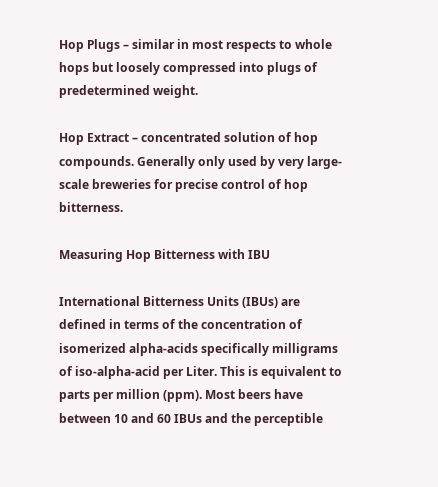Hop Plugs – similar in most respects to whole hops but loosely compressed into plugs of predetermined weight.

Hop Extract – concentrated solution of hop compounds. Generally only used by very large-scale breweries for precise control of hop bitterness.

Measuring Hop Bitterness with IBU

International Bitterness Units (IBUs) are defined in terms of the concentration of isomerized alpha-acids specifically milligrams of iso-alpha-acid per Liter. This is equivalent to parts per million (ppm). Most beers have between 10 and 60 IBUs and the perceptible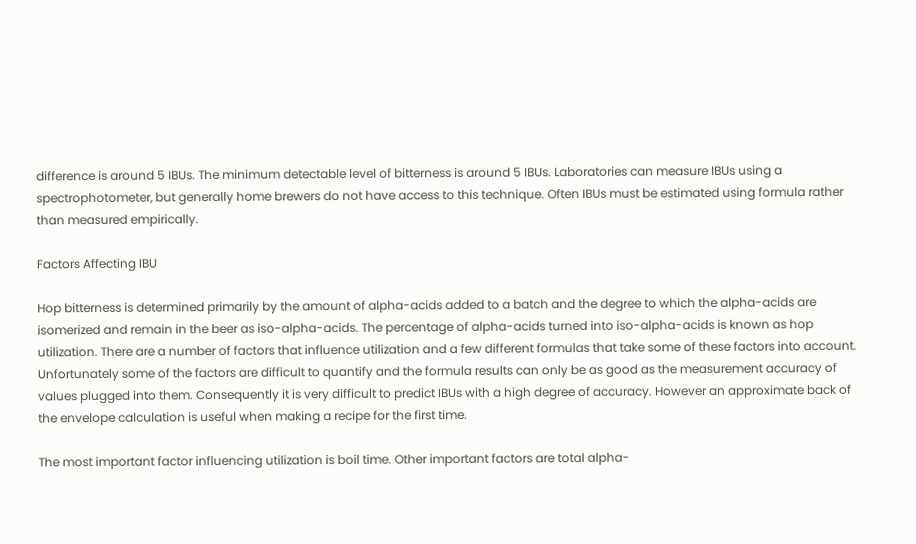difference is around 5 IBUs. The minimum detectable level of bitterness is around 5 IBUs. Laboratories can measure IBUs using a spectrophotometer, but generally home brewers do not have access to this technique. Often IBUs must be estimated using formula rather than measured empirically.

Factors Affecting IBU

Hop bitterness is determined primarily by the amount of alpha-acids added to a batch and the degree to which the alpha-acids are isomerized and remain in the beer as iso-alpha-acids. The percentage of alpha-acids turned into iso-alpha-acids is known as hop utilization. There are a number of factors that influence utilization and a few different formulas that take some of these factors into account. Unfortunately some of the factors are difficult to quantify and the formula results can only be as good as the measurement accuracy of values plugged into them. Consequently it is very difficult to predict IBUs with a high degree of accuracy. However an approximate back of the envelope calculation is useful when making a recipe for the first time.

The most important factor influencing utilization is boil time. Other important factors are total alpha-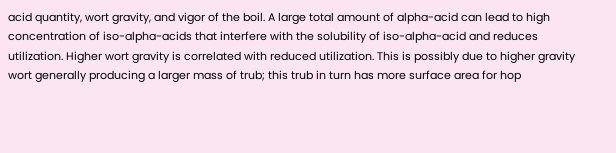acid quantity, wort gravity, and vigor of the boil. A large total amount of alpha-acid can lead to high concentration of iso-alpha-acids that interfere with the solubility of iso-alpha-acid and reduces utilization. Higher wort gravity is correlated with reduced utilization. This is possibly due to higher gravity wort generally producing a larger mass of trub; this trub in turn has more surface area for hop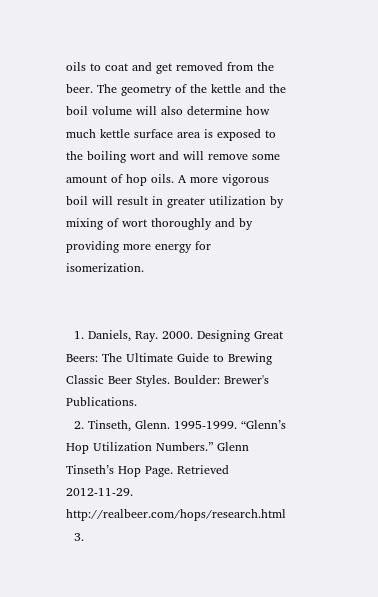oils to coat and get removed from the beer. The geometry of the kettle and the boil volume will also determine how much kettle surface area is exposed to the boiling wort and will remove some amount of hop oils. A more vigorous boil will result in greater utilization by mixing of wort thoroughly and by providing more energy for isomerization.


  1. Daniels, Ray. 2000. Designing Great Beers: The Ultimate Guide to Brewing Classic Beer Styles. Boulder: Brewer's Publications.
  2. Tinseth, Glenn. 1995-1999. “Glenn’s Hop Utilization Numbers.” Glenn Tinseth’s Hop Page. Retrieved 2012-11-29. http://realbeer.com/hops/research.html
  3.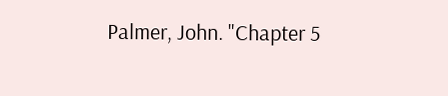Palmer, John. "Chapter 5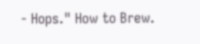- Hops." How to Brew.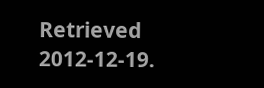Retrieved 2012-12-19.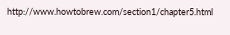http://www.howtobrew.com/section1/chapter5.html